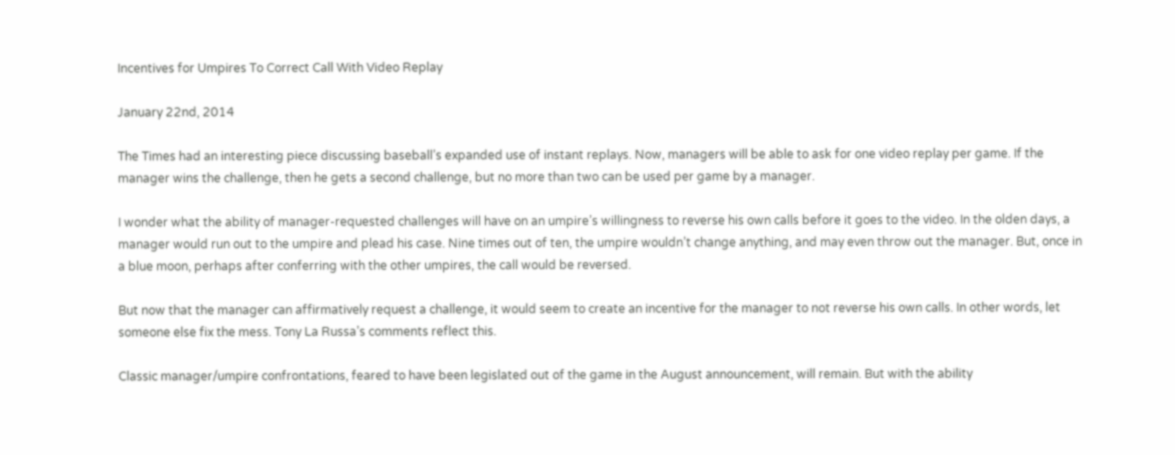Incentives for Umpires To Correct Call With Video Replay

January 22nd, 2014

The Times had an interesting piece discussing baseball’s expanded use of instant replays. Now, managers will be able to ask for one video replay per game. If the manager wins the challenge, then he gets a second challenge, but no more than two can be used per game by a manager.

I wonder what the ability of manager-requested challenges will have on an umpire’s willingness to reverse his own calls before it goes to the video. In the olden days, a manager would run out to the umpire and plead his case. Nine times out of ten, the umpire wouldn’t change anything, and may even throw out the manager. But, once in a blue moon, perhaps after conferring with the other umpires, the call would be reversed.

But now that the manager can affirmatively request a challenge, it would seem to create an incentive for the manager to not reverse his own calls. In other words, let someone else fix the mess. Tony La Russa’s comments reflect this.

Classic manager/umpire confrontations, feared to have been legislated out of the game in the August announcement, will remain. But with the ability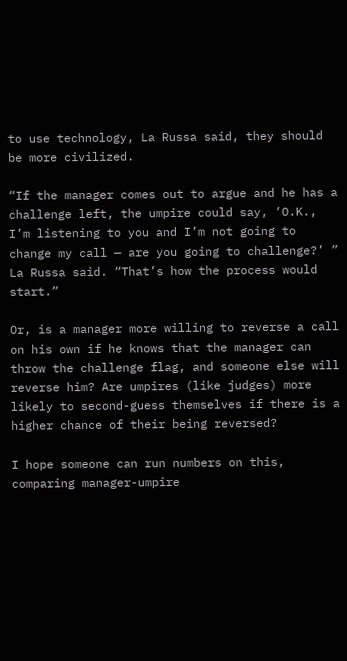to use technology, La Russa said, they should be more civilized.

“If the manager comes out to argue and he has a challenge left, the umpire could say, ‘O.K., I’m listening to you and I’m not going to change my call — are you going to challenge?’ ” La Russa said. “That’s how the process would start.”

Or, is a manager more willing to reverse a call on his own if he knows that the manager can throw the challenge flag, and someone else will reverse him? Are umpires (like judges) more likely to second-guess themselves if there is a higher chance of their being reversed?

I hope someone can run numbers on this, comparing manager-umpire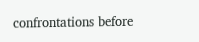confrontations before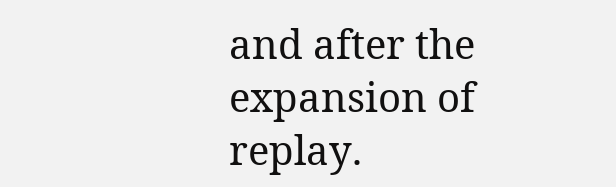and after the expansion of replay.